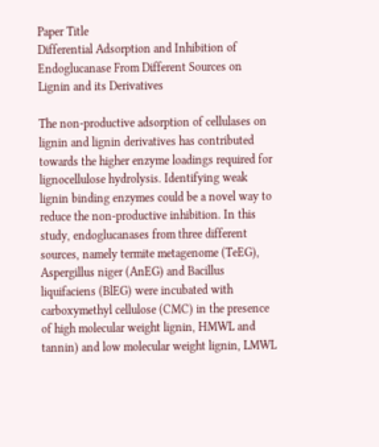Paper Title
Differential Adsorption and Inhibition of Endoglucanase From Different Sources on Lignin and its Derivatives

The non-productive adsorption of cellulases on lignin and lignin derivatives has contributed towards the higher enzyme loadings required for lignocellulose hydrolysis. Identifying weak lignin binding enzymes could be a novel way to reduce the non-productive inhibition. In this study, endoglucanases from three different sources, namely termite metagenome (TeEG), Aspergillus niger (AnEG) and Bacillus liquifaciens (BlEG) were incubated with carboxymethyl cellulose (CMC) in the presence of high molecular weight lignin, HMWL and tannin) and low molecular weight lignin, LMWL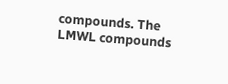compounds. The LMWL compounds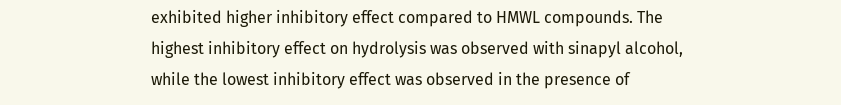exhibited higher inhibitory effect compared to HMWL compounds. The highest inhibitory effect on hydrolysis was observed with sinapyl alcohol, while the lowest inhibitory effect was observed in the presence of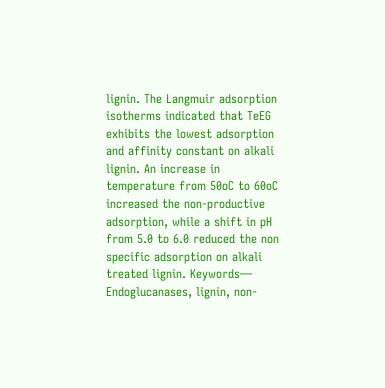lignin. The Langmuir adsorption isotherms indicated that TeEG exhibits the lowest adsorption and affinity constant on alkali lignin. An increase in temperature from 50oC to 60oC increased the non-productive adsorption, while a shift in pH from 5.0 to 6.0 reduced the non specific adsorption on alkali treated lignin. Keywords— Endoglucanases, lignin, non-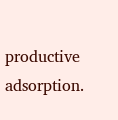productive adsorption.